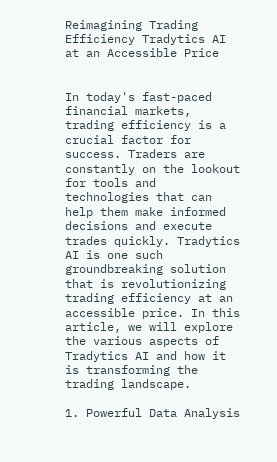Reimagining Trading Efficiency Tradytics AI at an Accessible Price


In today's fast-paced financial markets, trading efficiency is a crucial factor for success. Traders are constantly on the lookout for tools and technologies that can help them make informed decisions and execute trades quickly. Tradytics AI is one such groundbreaking solution that is revolutionizing trading efficiency at an accessible price. In this article, we will explore the various aspects of Tradytics AI and how it is transforming the trading landscape.

1. Powerful Data Analysis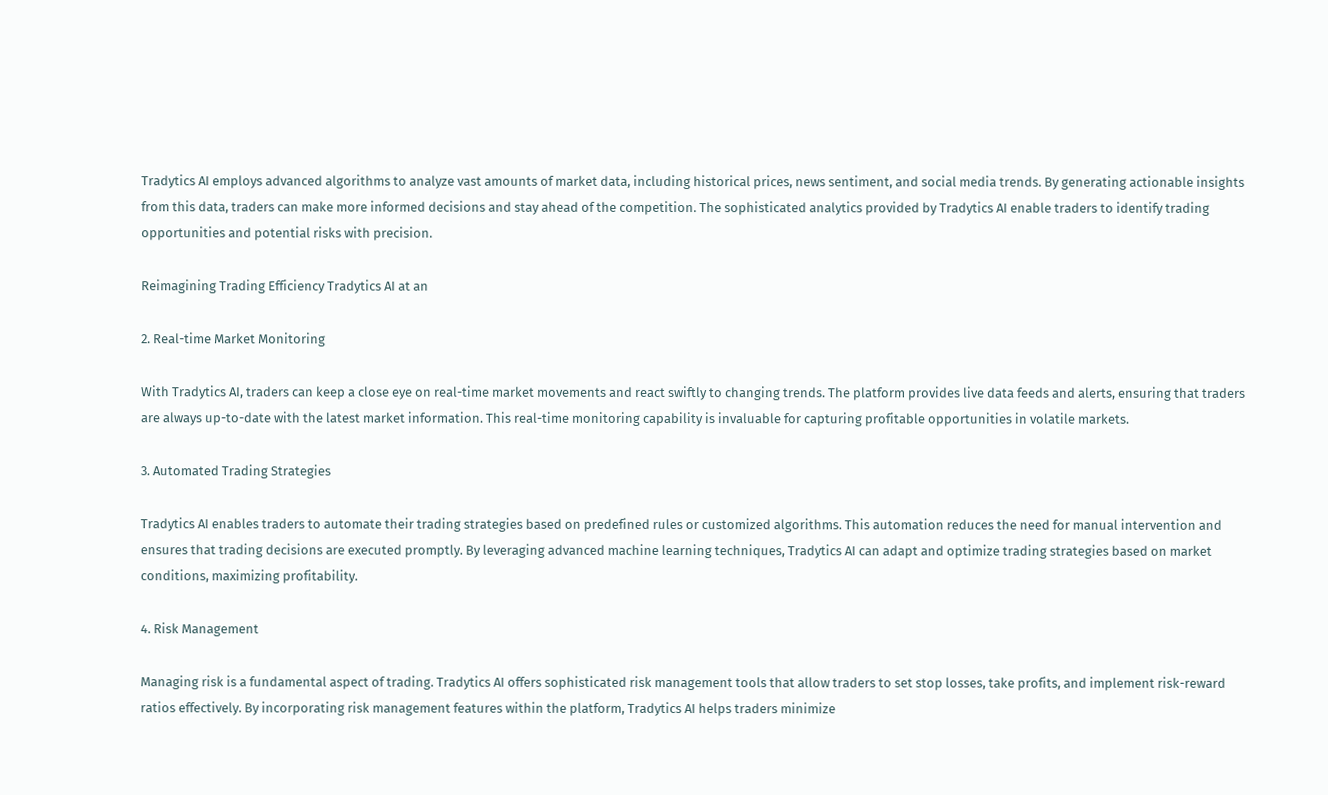Tradytics AI employs advanced algorithms to analyze vast amounts of market data, including historical prices, news sentiment, and social media trends. By generating actionable insights from this data, traders can make more informed decisions and stay ahead of the competition. The sophisticated analytics provided by Tradytics AI enable traders to identify trading opportunities and potential risks with precision.

Reimagining Trading Efficiency Tradytics AI at an

2. Real-time Market Monitoring

With Tradytics AI, traders can keep a close eye on real-time market movements and react swiftly to changing trends. The platform provides live data feeds and alerts, ensuring that traders are always up-to-date with the latest market information. This real-time monitoring capability is invaluable for capturing profitable opportunities in volatile markets.

3. Automated Trading Strategies

Tradytics AI enables traders to automate their trading strategies based on predefined rules or customized algorithms. This automation reduces the need for manual intervention and ensures that trading decisions are executed promptly. By leveraging advanced machine learning techniques, Tradytics AI can adapt and optimize trading strategies based on market conditions, maximizing profitability.

4. Risk Management

Managing risk is a fundamental aspect of trading. Tradytics AI offers sophisticated risk management tools that allow traders to set stop losses, take profits, and implement risk-reward ratios effectively. By incorporating risk management features within the platform, Tradytics AI helps traders minimize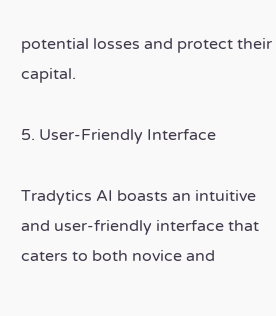potential losses and protect their capital.

5. User-Friendly Interface

Tradytics AI boasts an intuitive and user-friendly interface that caters to both novice and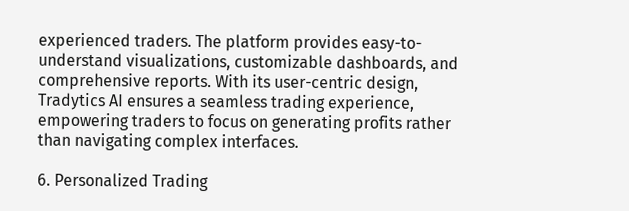experienced traders. The platform provides easy-to-understand visualizations, customizable dashboards, and comprehensive reports. With its user-centric design, Tradytics AI ensures a seamless trading experience, empowering traders to focus on generating profits rather than navigating complex interfaces.

6. Personalized Trading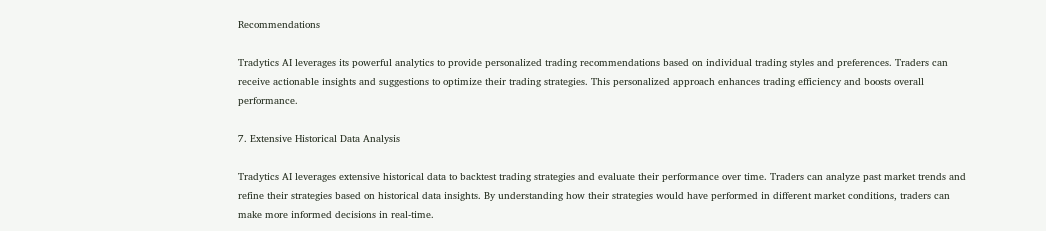Recommendations

Tradytics AI leverages its powerful analytics to provide personalized trading recommendations based on individual trading styles and preferences. Traders can receive actionable insights and suggestions to optimize their trading strategies. This personalized approach enhances trading efficiency and boosts overall performance.

7. Extensive Historical Data Analysis

Tradytics AI leverages extensive historical data to backtest trading strategies and evaluate their performance over time. Traders can analyze past market trends and refine their strategies based on historical data insights. By understanding how their strategies would have performed in different market conditions, traders can make more informed decisions in real-time.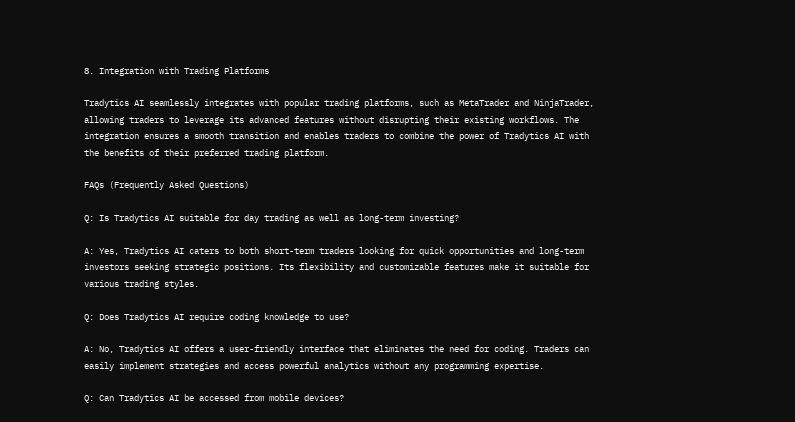8. Integration with Trading Platforms

Tradytics AI seamlessly integrates with popular trading platforms, such as MetaTrader and NinjaTrader, allowing traders to leverage its advanced features without disrupting their existing workflows. The integration ensures a smooth transition and enables traders to combine the power of Tradytics AI with the benefits of their preferred trading platform.

FAQs (Frequently Asked Questions)

Q: Is Tradytics AI suitable for day trading as well as long-term investing?

A: Yes, Tradytics AI caters to both short-term traders looking for quick opportunities and long-term investors seeking strategic positions. Its flexibility and customizable features make it suitable for various trading styles.

Q: Does Tradytics AI require coding knowledge to use?

A: No, Tradytics AI offers a user-friendly interface that eliminates the need for coding. Traders can easily implement strategies and access powerful analytics without any programming expertise.

Q: Can Tradytics AI be accessed from mobile devices?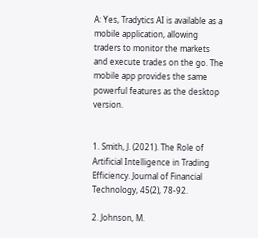A: Yes, Tradytics AI is available as a mobile application, allowing traders to monitor the markets and execute trades on the go. The mobile app provides the same powerful features as the desktop version.


1. Smith, J. (2021). The Role of Artificial Intelligence in Trading Efficiency. Journal of Financial Technology, 45(2), 78-92.

2. Johnson, M.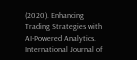(2020). Enhancing Trading Strategies with AI-Powered Analytics. International Journal of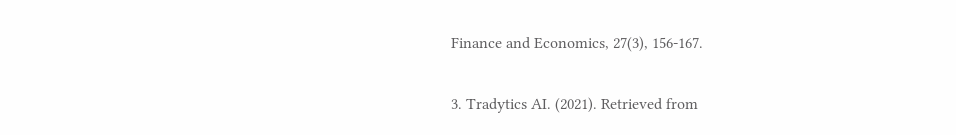Finance and Economics, 27(3), 156-167.

3. Tradytics AI. (2021). Retrieved from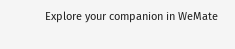Explore your companion in WeMate